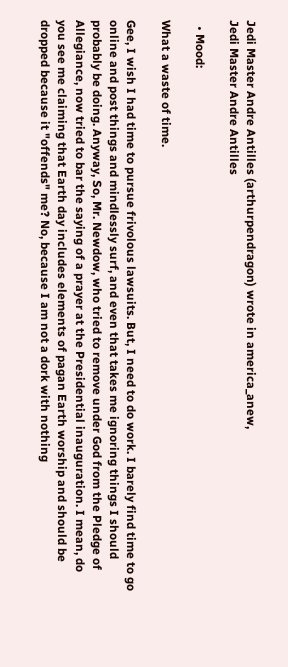Jedi Master Andre Antilles (arthurpendragon) wrote in america_anew,
Jedi Master Andre Antilles

  • Mood:

What a waste of time.

Gee, I wish I had time to pursue frivolous lawsuits. But, I need to do work. I barely find time to go online and post things and mindlessly surf, and even that takes me ignoring things I should probably be doing. Anyway, So, Mr. Newdow, who tried to remove under God from the Pledge of Allegiance, now tried to bar the saying of a prayer at the Presidential inauguration. I mean, do you see me claiming that Earth day includes elements of pagan Earth worship and should be dropped because it "offends" me? No, because I am not a dork with nothing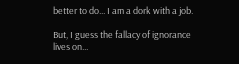better to do... I am a dork with a job.

But, I guess the fallacy of ignorance lives on...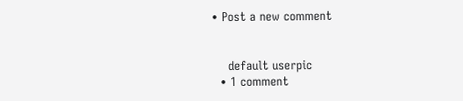• Post a new comment


    default userpic
  • 1 comment